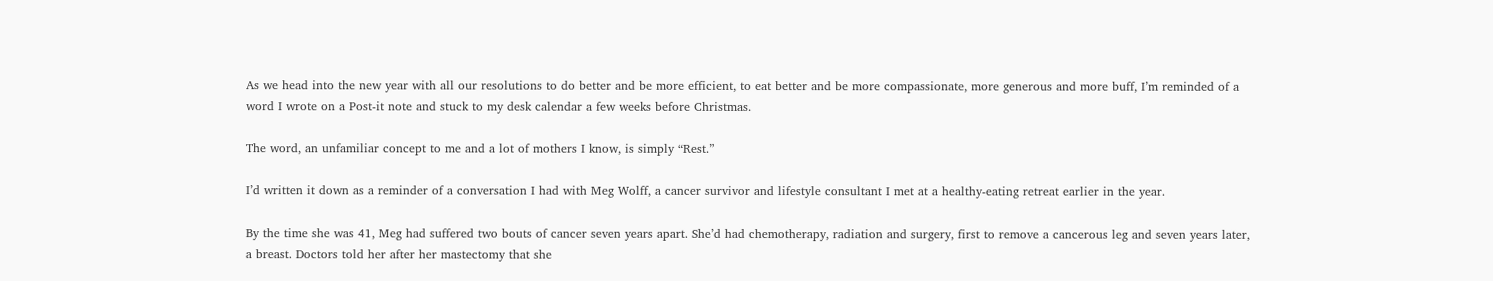As we head into the new year with all our resolutions to do better and be more efficient, to eat better and be more compassionate, more generous and more buff, I’m reminded of a word I wrote on a Post-it note and stuck to my desk calendar a few weeks before Christmas.

The word, an unfamiliar concept to me and a lot of mothers I know, is simply “Rest.”

I’d written it down as a reminder of a conversation I had with Meg Wolff, a cancer survivor and lifestyle consultant I met at a healthy-eating retreat earlier in the year.

By the time she was 41, Meg had suffered two bouts of cancer seven years apart. She’d had chemotherapy, radiation and surgery, first to remove a cancerous leg and seven years later, a breast. Doctors told her after her mastectomy that she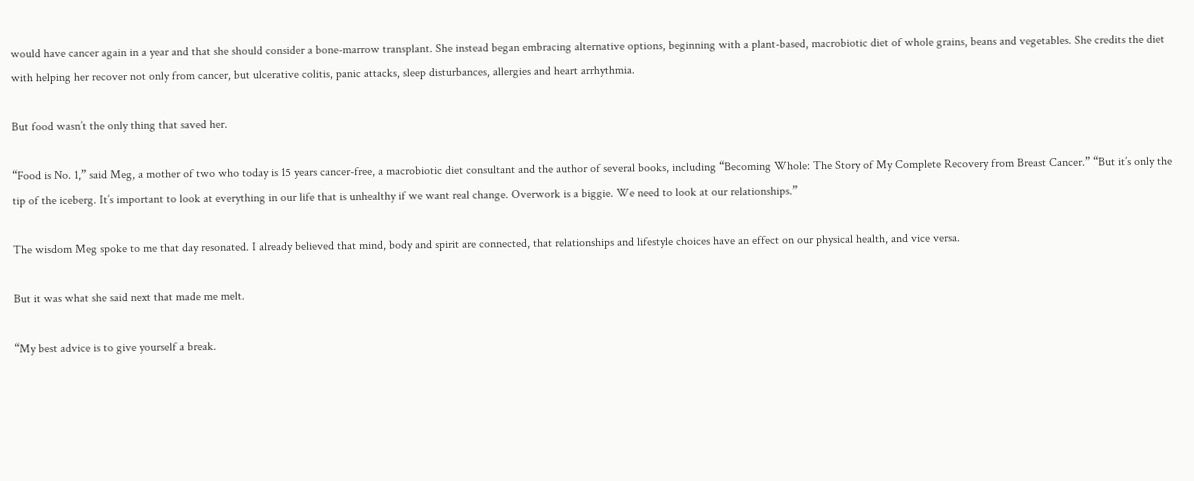would have cancer again in a year and that she should consider a bone-marrow transplant. She instead began embracing alternative options, beginning with a plant-based, macrobiotic diet of whole grains, beans and vegetables. She credits the diet with helping her recover not only from cancer, but ulcerative colitis, panic attacks, sleep disturbances, allergies and heart arrhythmia.

But food wasn’t the only thing that saved her.

“Food is No. 1,” said Meg, a mother of two who today is 15 years cancer-free, a macrobiotic diet consultant and the author of several books, including “Becoming Whole: The Story of My Complete Recovery from Breast Cancer.” “But it’s only the tip of the iceberg. It’s important to look at everything in our life that is unhealthy if we want real change. Overwork is a biggie. We need to look at our relationships.”

The wisdom Meg spoke to me that day resonated. I already believed that mind, body and spirit are connected, that relationships and lifestyle choices have an effect on our physical health, and vice versa.

But it was what she said next that made me melt.

“My best advice is to give yourself a break.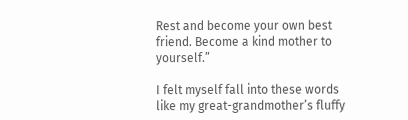Rest and become your own best friend. Become a kind mother to yourself.”

I felt myself fall into these words like my great-grandmother’s fluffy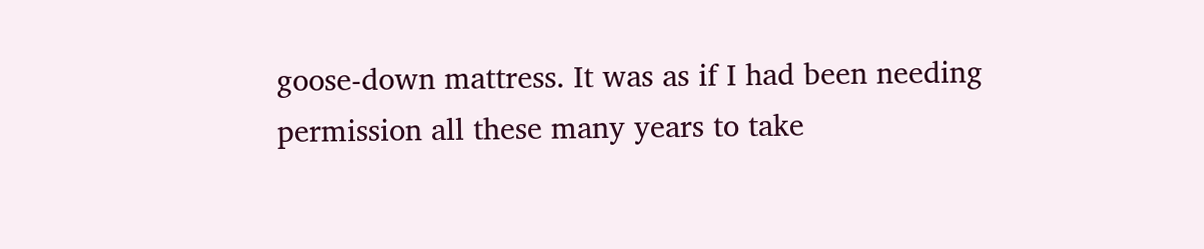goose-down mattress. It was as if I had been needing permission all these many years to take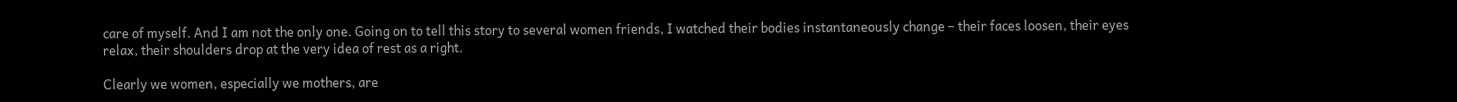care of myself. And I am not the only one. Going on to tell this story to several women friends, I watched their bodies instantaneously change – their faces loosen, their eyes relax, their shoulders drop at the very idea of rest as a right.

Clearly we women, especially we mothers, are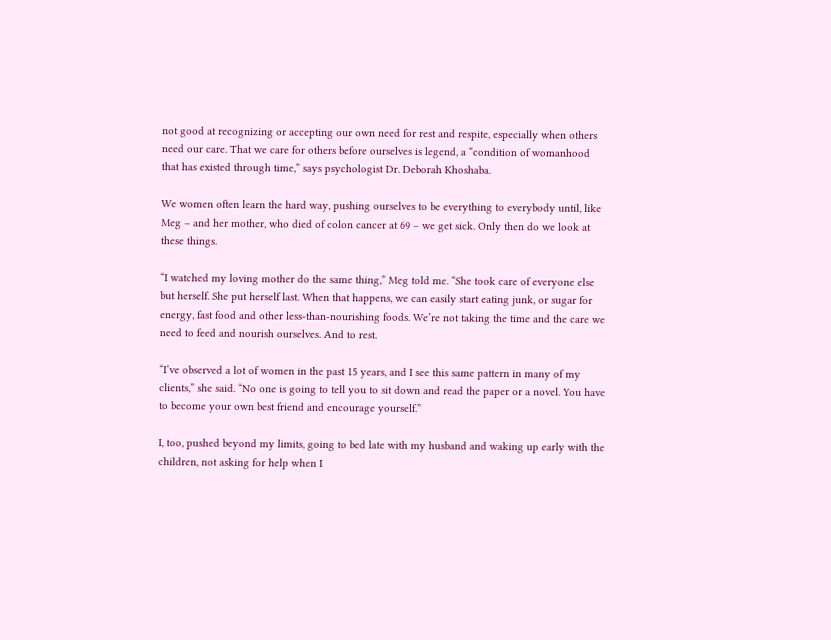not good at recognizing or accepting our own need for rest and respite, especially when others need our care. That we care for others before ourselves is legend, a “condition of womanhood that has existed through time,” says psychologist Dr. Deborah Khoshaba.

We women often learn the hard way, pushing ourselves to be everything to everybody until, like Meg – and her mother, who died of colon cancer at 69 – we get sick. Only then do we look at these things.

“I watched my loving mother do the same thing,” Meg told me. “She took care of everyone else but herself. She put herself last. When that happens, we can easily start eating junk, or sugar for energy, fast food and other less-than-nourishing foods. We’re not taking the time and the care we need to feed and nourish ourselves. And to rest.

“I’ve observed a lot of women in the past 15 years, and I see this same pattern in many of my clients,” she said. “No one is going to tell you to sit down and read the paper or a novel. You have to become your own best friend and encourage yourself.”

I, too, pushed beyond my limits, going to bed late with my husband and waking up early with the children, not asking for help when I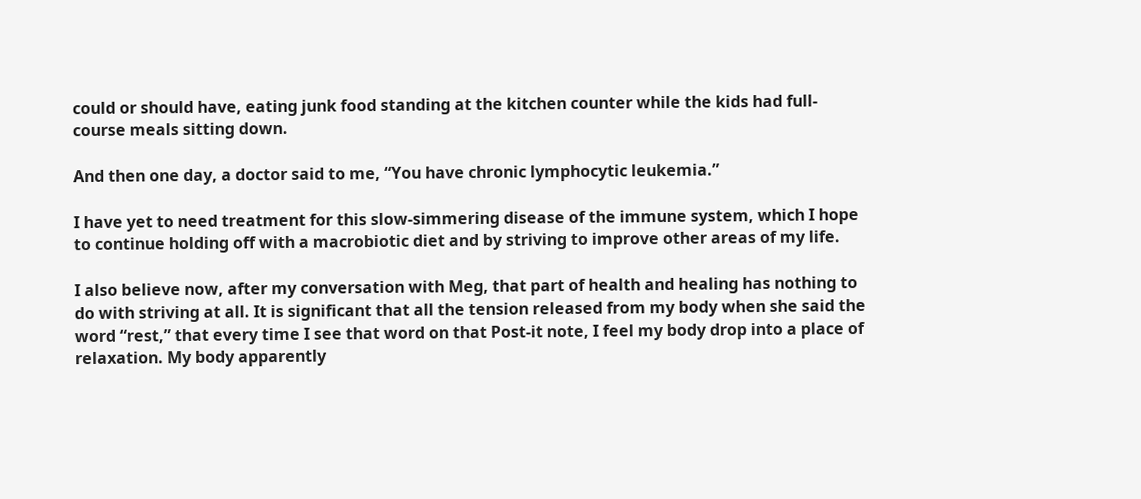could or should have, eating junk food standing at the kitchen counter while the kids had full-course meals sitting down.

And then one day, a doctor said to me, “You have chronic lymphocytic leukemia.”

I have yet to need treatment for this slow-simmering disease of the immune system, which I hope to continue holding off with a macrobiotic diet and by striving to improve other areas of my life.

I also believe now, after my conversation with Meg, that part of health and healing has nothing to do with striving at all. It is significant that all the tension released from my body when she said the word “rest,” that every time I see that word on that Post-it note, I feel my body drop into a place of relaxation. My body apparently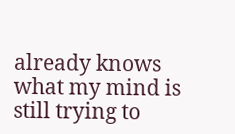already knows what my mind is still trying to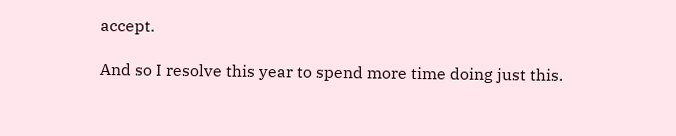accept.

And so I resolve this year to spend more time doing just this.